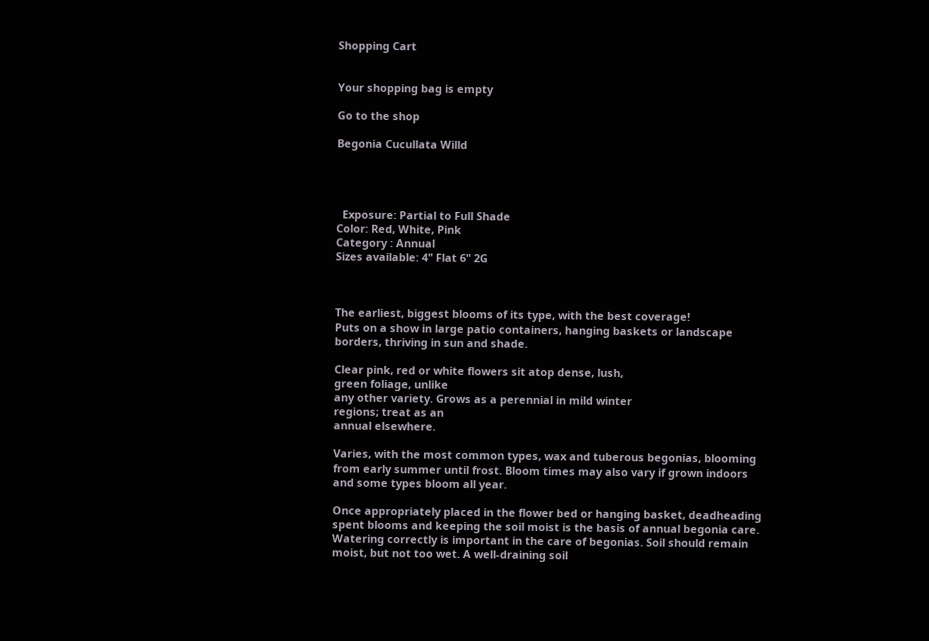Shopping Cart


Your shopping bag is empty

Go to the shop

Begonia Cucullata Willd




  Exposure: Partial to Full Shade
Color: Red, White, Pink
Category : Annual
Sizes available: 4" Flat 6" 2G



The earliest, biggest blooms of its type, with the best coverage!
Puts on a show in large patio containers, hanging baskets or landscape
borders, thriving in sun and shade.

Clear pink, red or white flowers sit atop dense, lush,
green foliage, unlike
any other variety. Grows as a perennial in mild winter
regions; treat as an
annual elsewhere.

Varies, with the most common types, wax and tuberous begonias, blooming
from early summer until frost. Bloom times may also vary if grown indoors
and some types bloom all year.

Once appropriately placed in the flower bed or hanging basket, deadheading
spent blooms and keeping the soil moist is the basis of annual begonia care.
Watering correctly is important in the care of begonias. Soil should remain
moist, but not too wet. A well-draining soil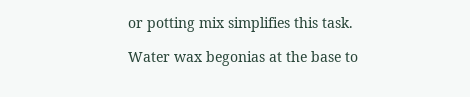or potting mix simplifies this task.

Water wax begonias at the base to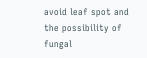avoid leaf spot and the possibility of fungal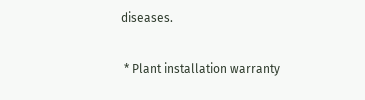diseases.

 * Plant installation warranty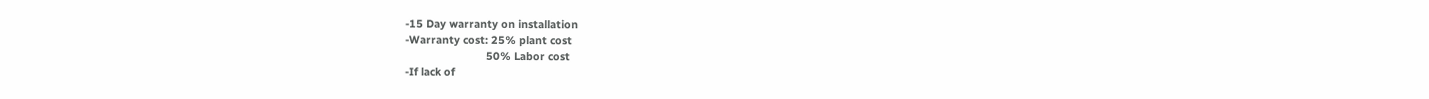-15 Day warranty on installation
-Warranty cost: 25% plant cost
                           50% Labor cost
-If lack of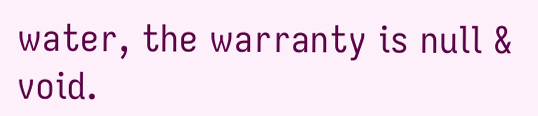water, the warranty is null & void.